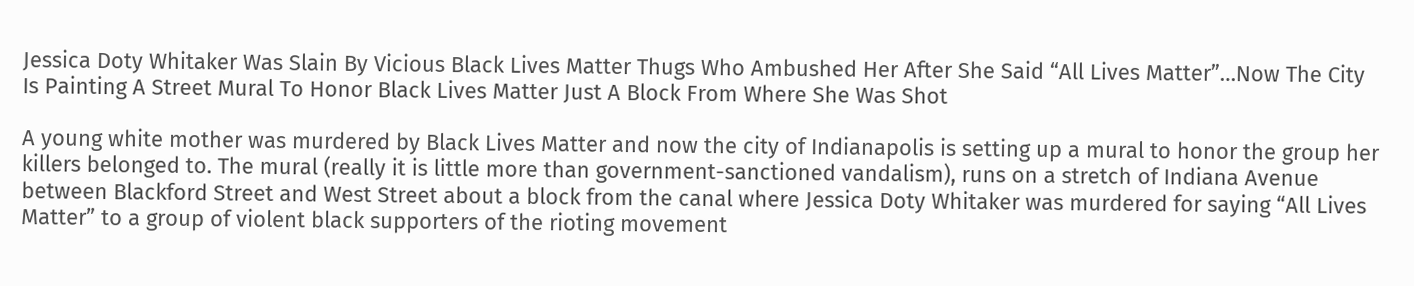Jessica Doty Whitaker Was Slain By Vicious Black Lives Matter Thugs Who Ambushed Her After She Said “All Lives Matter”…Now The City Is Painting A Street Mural To Honor Black Lives Matter Just A Block From Where She Was Shot

A young white mother was murdered by Black Lives Matter and now the city of Indianapolis is setting up a mural to honor the group her killers belonged to. The mural (really it is little more than government-sanctioned vandalism), runs on a stretch of Indiana Avenue between Blackford Street and West Street about a block from the canal where Jessica Doty Whitaker was murdered for saying “All Lives Matter” to a group of violent black supporters of the rioting movement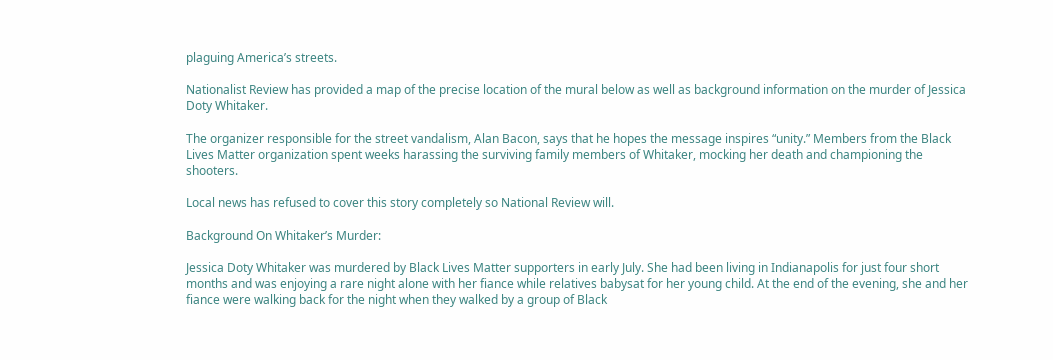plaguing America’s streets.

Nationalist Review has provided a map of the precise location of the mural below as well as background information on the murder of Jessica Doty Whitaker.

The organizer responsible for the street vandalism, Alan Bacon, says that he hopes the message inspires “unity.” Members from the Black Lives Matter organization spent weeks harassing the surviving family members of Whitaker, mocking her death and championing the shooters.

Local news has refused to cover this story completely so National Review will.

Background On Whitaker’s Murder:

Jessica Doty Whitaker was murdered by Black Lives Matter supporters in early July. She had been living in Indianapolis for just four short months and was enjoying a rare night alone with her fiance while relatives babysat for her young child. At the end of the evening, she and her fiance were walking back for the night when they walked by a group of Black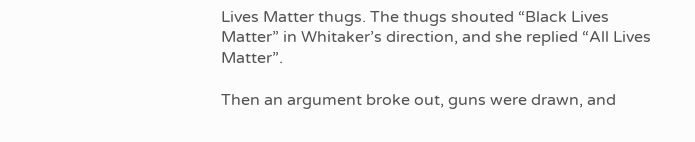Lives Matter thugs. The thugs shouted “Black Lives Matter” in Whitaker’s direction, and she replied “All Lives Matter”.

Then an argument broke out, guns were drawn, and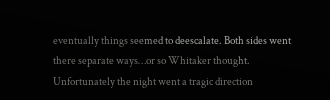eventually things seemed to deescalate. Both sides went there separate ways…or so Whitaker thought. Unfortunately the night went a tragic direction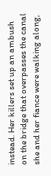instead. Her killers set up an ambush on the bridge that overpasses the canal she and her fiance were walking along,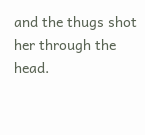and the thugs shot her through the head.